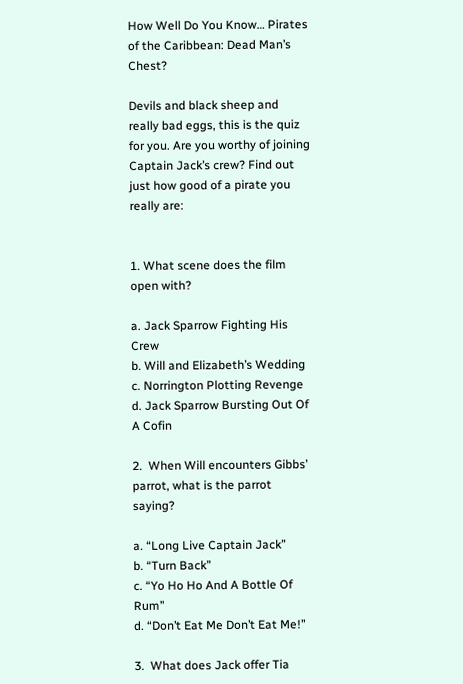How Well Do You Know… Pirates of the Caribbean: Dead Man’s Chest?

Devils and black sheep and really bad eggs, this is the quiz for you. Are you worthy of joining Captain Jack’s crew? Find out just how good of a pirate you really are:


1. What scene does the film open with?

a. Jack Sparrow Fighting His Crew
b. Will and Elizabeth’s Wedding
c. Norrington Plotting Revenge
d. Jack Sparrow Bursting Out Of A Cofin

2.  When Will encounters Gibbs’ parrot, what is the parrot saying?

a. “Long Live Captain Jack”
b. “Turn Back”
c. “Yo Ho Ho And A Bottle Of Rum”
d. “Don’t Eat Me Don’t Eat Me!”

3.  What does Jack offer Tia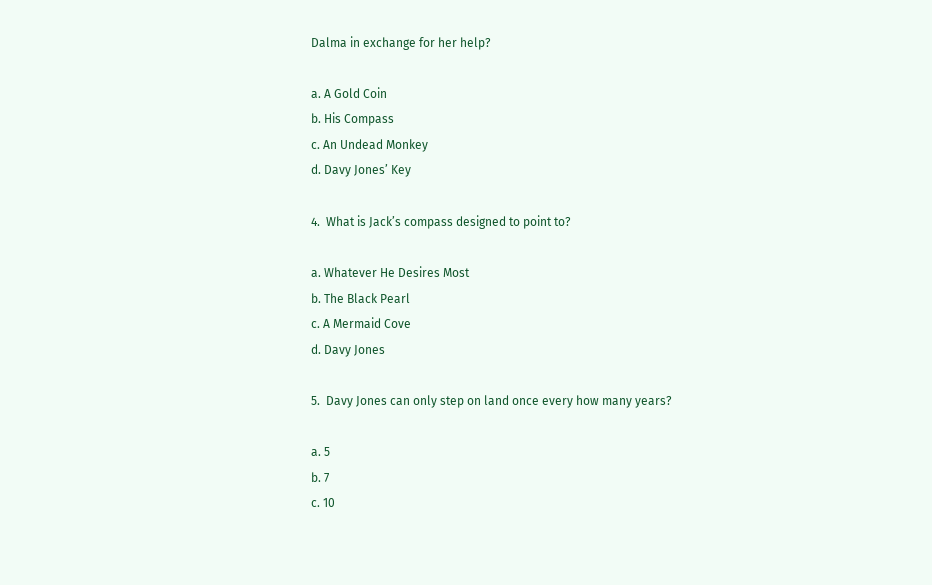Dalma in exchange for her help?

a. A Gold Coin
b. His Compass
c. An Undead Monkey
d. Davy Jones’ Key

4.  What is Jack’s compass designed to point to?

a. Whatever He Desires Most
b. The Black Pearl
c. A Mermaid Cove
d. Davy Jones

5.  Davy Jones can only step on land once every how many years?

a. 5
b. 7
c. 10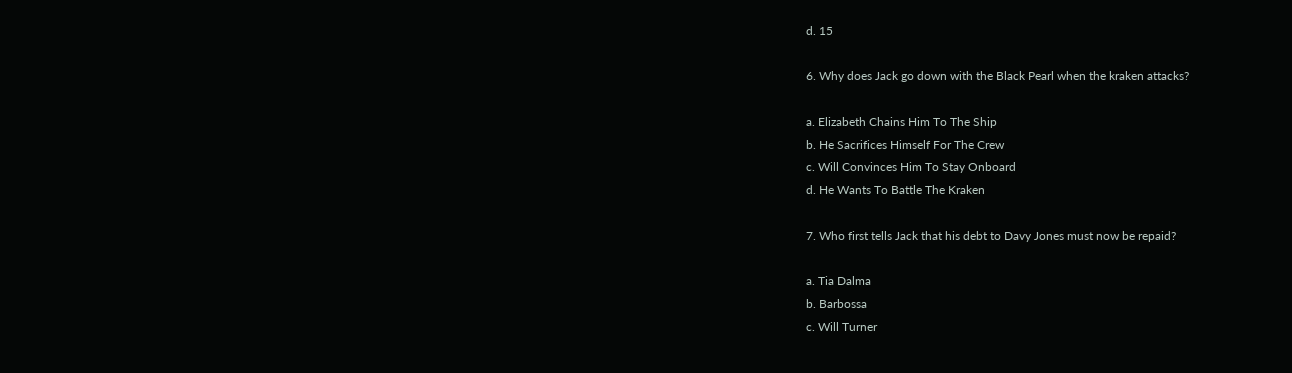d. 15

6. Why does Jack go down with the Black Pearl when the kraken attacks?

a. Elizabeth Chains Him To The Ship
b. He Sacrifices Himself For The Crew
c. Will Convinces Him To Stay Onboard
d. He Wants To Battle The Kraken

7. Who first tells Jack that his debt to Davy Jones must now be repaid?

a. Tia Dalma
b. Barbossa
c. Will Turner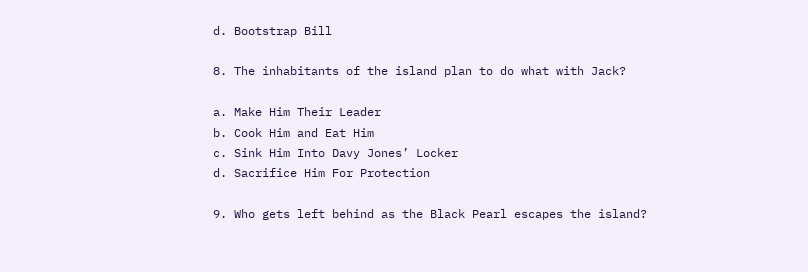d. Bootstrap Bill

8. The inhabitants of the island plan to do what with Jack?

a. Make Him Their Leader
b. Cook Him and Eat Him
c. Sink Him Into Davy Jones’ Locker
d. Sacrifice Him For Protection

9. Who gets left behind as the Black Pearl escapes the island?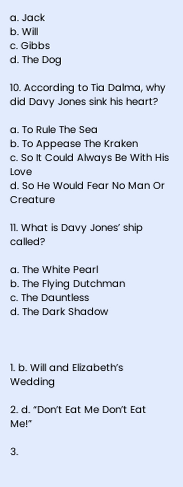a. Jack
b. Will
c. Gibbs
d. The Dog

10. According to Tia Dalma, why did Davy Jones sink his heart?

a. To Rule The Sea
b. To Appease The Kraken
c. So It Could Always Be With His Love
d. So He Would Fear No Man Or Creature

11. What is Davy Jones’ ship called?

a. The White Pearl
b. The Flying Dutchman
c. The Dauntless
d. The Dark Shadow



1. b. Will and Elizabeth’s Wedding

2. d. “Don’t Eat Me Don’t Eat Me!”

3.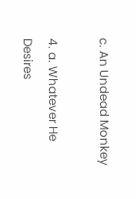c. An Undead Monkey

4. a. Whatever He Desires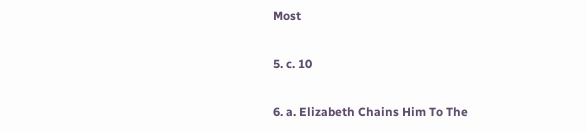Most

5. c. 10

6. a. Elizabeth Chains Him To The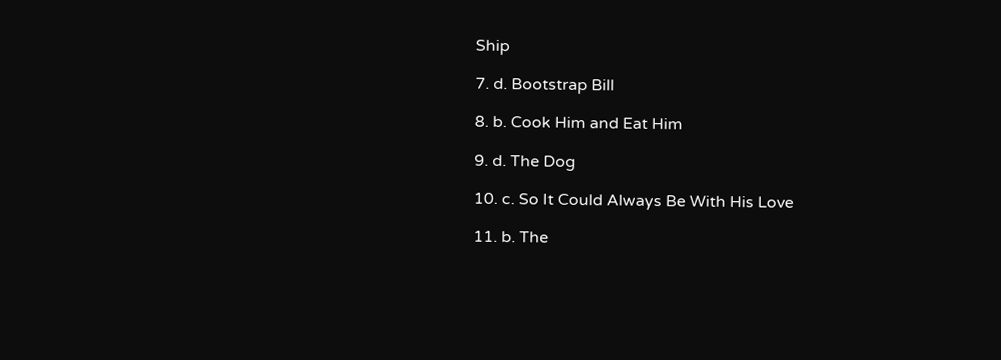Ship

7. d. Bootstrap Bill

8. b. Cook Him and Eat Him

9. d. The Dog

10. c. So It Could Always Be With His Love

11. b. The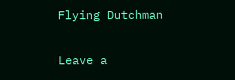Flying Dutchman

Leave a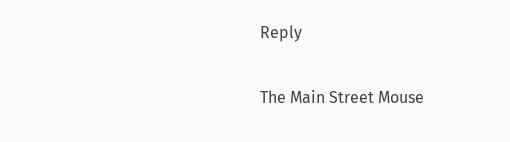Reply

The Main Street Mouse